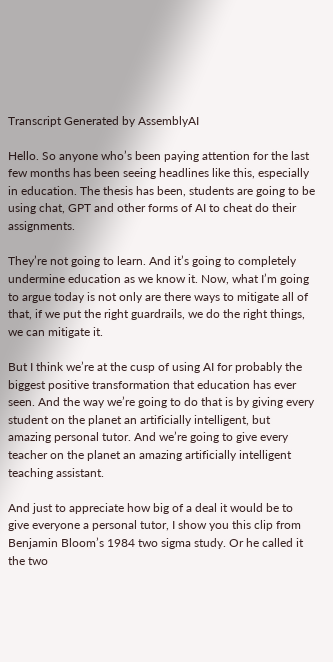Transcript Generated by AssemblyAI

Hello. So anyone who’s been paying attention for the last few months has been seeing headlines like this, especially in education. The thesis has been, students are going to be using chat, GPT and other forms of AI to cheat do their assignments.

They’re not going to learn. And it’s going to completely undermine education as we know it. Now, what I’m going to argue today is not only are there ways to mitigate all of that, if we put the right guardrails, we do the right things, we can mitigate it.

But I think we’re at the cusp of using AI for probably the biggest positive transformation that education has ever seen. And the way we’re going to do that is by giving every student on the planet an artificially intelligent, but amazing personal tutor. And we’re going to give every teacher on the planet an amazing artificially intelligent teaching assistant.

And just to appreciate how big of a deal it would be to give everyone a personal tutor, I show you this clip from Benjamin Bloom’s 1984 two sigma study. Or he called it the two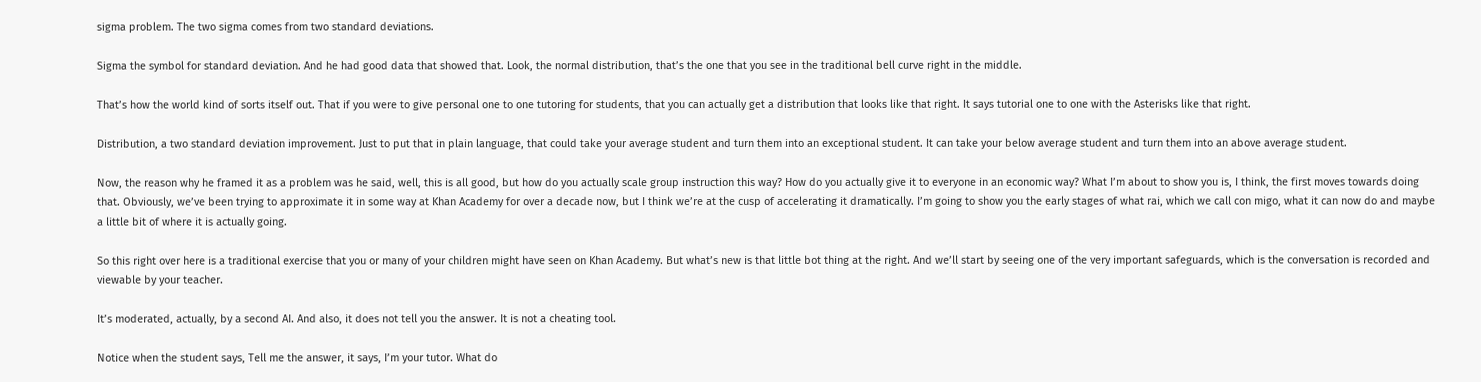sigma problem. The two sigma comes from two standard deviations.

Sigma the symbol for standard deviation. And he had good data that showed that. Look, the normal distribution, that’s the one that you see in the traditional bell curve right in the middle.

That’s how the world kind of sorts itself out. That if you were to give personal one to one tutoring for students, that you can actually get a distribution that looks like that right. It says tutorial one to one with the Asterisks like that right.

Distribution, a two standard deviation improvement. Just to put that in plain language, that could take your average student and turn them into an exceptional student. It can take your below average student and turn them into an above average student.

Now, the reason why he framed it as a problem was he said, well, this is all good, but how do you actually scale group instruction this way? How do you actually give it to everyone in an economic way? What I’m about to show you is, I think, the first moves towards doing that. Obviously, we’ve been trying to approximate it in some way at Khan Academy for over a decade now, but I think we’re at the cusp of accelerating it dramatically. I’m going to show you the early stages of what rai, which we call con migo, what it can now do and maybe a little bit of where it is actually going.

So this right over here is a traditional exercise that you or many of your children might have seen on Khan Academy. But what’s new is that little bot thing at the right. And we’ll start by seeing one of the very important safeguards, which is the conversation is recorded and viewable by your teacher.

It’s moderated, actually, by a second AI. And also, it does not tell you the answer. It is not a cheating tool.

Notice when the student says, Tell me the answer, it says, I’m your tutor. What do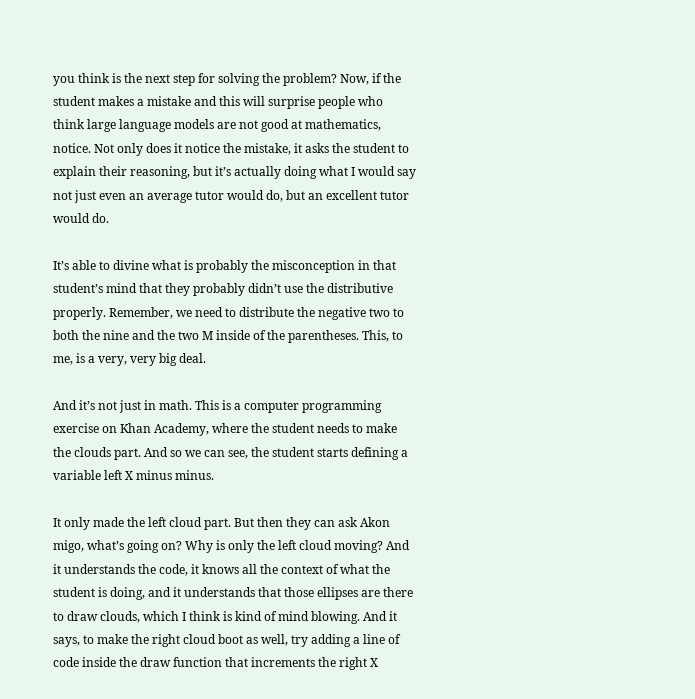you think is the next step for solving the problem? Now, if the student makes a mistake and this will surprise people who think large language models are not good at mathematics, notice. Not only does it notice the mistake, it asks the student to explain their reasoning, but it’s actually doing what I would say not just even an average tutor would do, but an excellent tutor would do.

It’s able to divine what is probably the misconception in that student’s mind that they probably didn’t use the distributive properly. Remember, we need to distribute the negative two to both the nine and the two M inside of the parentheses. This, to me, is a very, very big deal.

And it’s not just in math. This is a computer programming exercise on Khan Academy, where the student needs to make the clouds part. And so we can see, the student starts defining a variable left X minus minus.

It only made the left cloud part. But then they can ask Akon migo, what’s going on? Why is only the left cloud moving? And it understands the code, it knows all the context of what the student is doing, and it understands that those ellipses are there to draw clouds, which I think is kind of mind blowing. And it says, to make the right cloud boot as well, try adding a line of code inside the draw function that increments the right X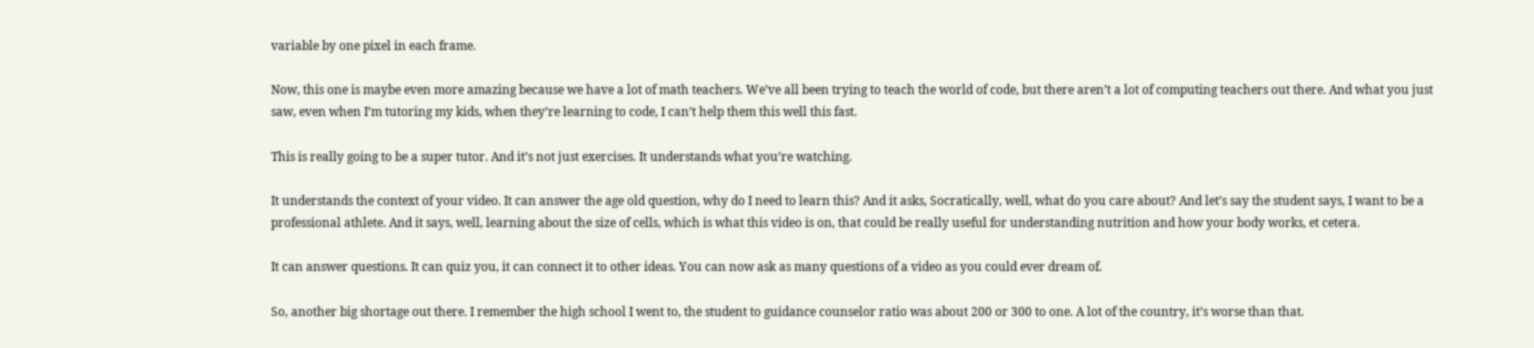variable by one pixel in each frame.

Now, this one is maybe even more amazing because we have a lot of math teachers. We’ve all been trying to teach the world of code, but there aren’t a lot of computing teachers out there. And what you just saw, even when I’m tutoring my kids, when they’re learning to code, I can’t help them this well this fast.

This is really going to be a super tutor. And it’s not just exercises. It understands what you’re watching.

It understands the context of your video. It can answer the age old question, why do I need to learn this? And it asks, Socratically, well, what do you care about? And let’s say the student says, I want to be a professional athlete. And it says, well, learning about the size of cells, which is what this video is on, that could be really useful for understanding nutrition and how your body works, et cetera.

It can answer questions. It can quiz you, it can connect it to other ideas. You can now ask as many questions of a video as you could ever dream of.

So, another big shortage out there. I remember the high school I went to, the student to guidance counselor ratio was about 200 or 300 to one. A lot of the country, it’s worse than that.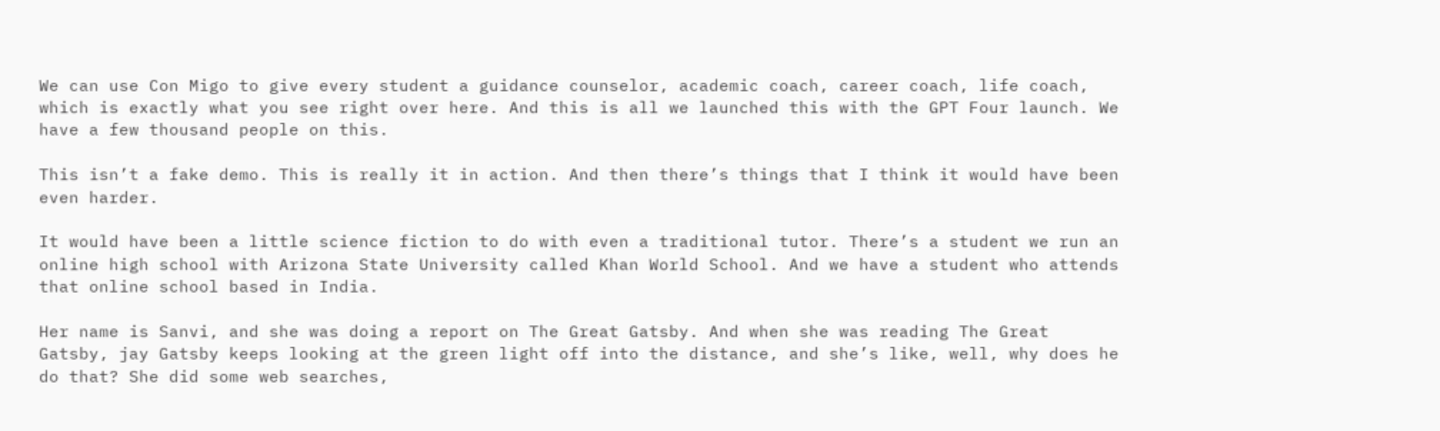We can use Con Migo to give every student a guidance counselor, academic coach, career coach, life coach, which is exactly what you see right over here. And this is all we launched this with the GPT Four launch. We have a few thousand people on this.

This isn’t a fake demo. This is really it in action. And then there’s things that I think it would have been even harder.

It would have been a little science fiction to do with even a traditional tutor. There’s a student we run an online high school with Arizona State University called Khan World School. And we have a student who attends that online school based in India.

Her name is Sanvi, and she was doing a report on The Great Gatsby. And when she was reading The Great Gatsby, jay Gatsby keeps looking at the green light off into the distance, and she’s like, well, why does he do that? She did some web searches,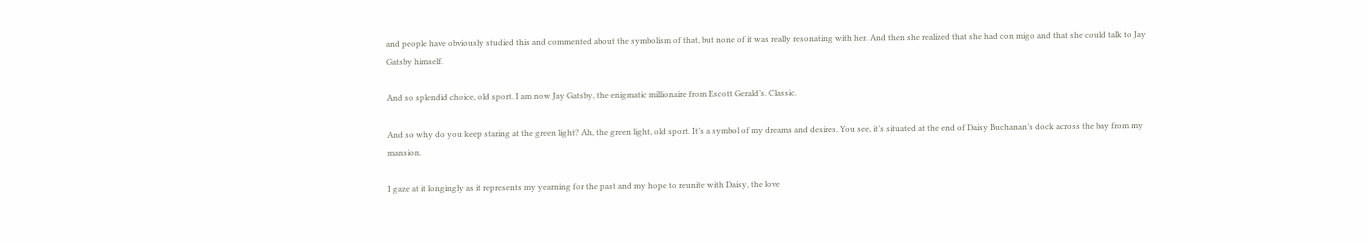and people have obviously studied this and commented about the symbolism of that, but none of it was really resonating with her. And then she realized that she had con migo and that she could talk to Jay Gatsby himself.

And so splendid choice, old sport. I am now Jay Gatsby, the enigmatic millionaire from Escott Gerald’s. Classic.

And so why do you keep staring at the green light? Ah, the green light, old sport. It’s a symbol of my dreams and desires. You see, it’s situated at the end of Daisy Buchanan’s dock across the bay from my mansion.

I gaze at it longingly as it represents my yearning for the past and my hope to reunite with Daisy, the love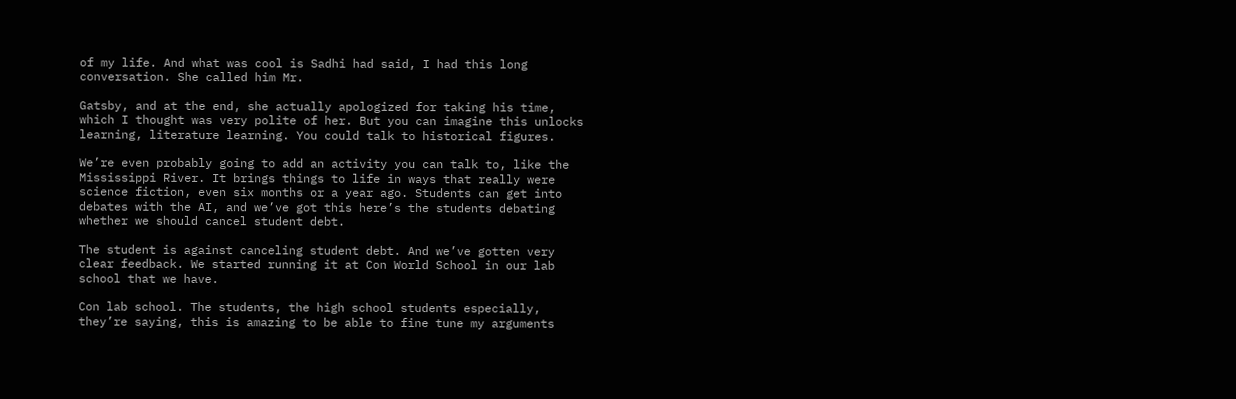of my life. And what was cool is Sadhi had said, I had this long conversation. She called him Mr.

Gatsby, and at the end, she actually apologized for taking his time, which I thought was very polite of her. But you can imagine this unlocks learning, literature learning. You could talk to historical figures.

We’re even probably going to add an activity you can talk to, like the Mississippi River. It brings things to life in ways that really were science fiction, even six months or a year ago. Students can get into debates with the AI, and we’ve got this here’s the students debating whether we should cancel student debt.

The student is against canceling student debt. And we’ve gotten very clear feedback. We started running it at Con World School in our lab school that we have.

Con lab school. The students, the high school students especially, they’re saying, this is amazing to be able to fine tune my arguments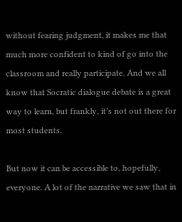without fearing judgment, it makes me that much more confident to kind of go into the classroom and really participate. And we all know that Socratic dialogue debate is a great way to learn, but frankly, it’s not out there for most students.

But now it can be accessible to, hopefully, everyone. A lot of the narrative we saw that in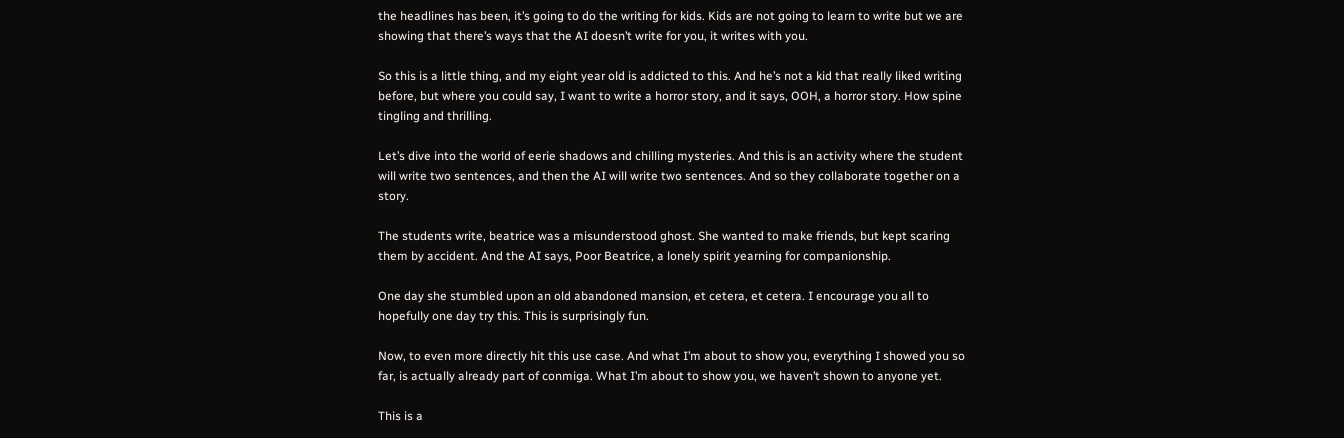the headlines has been, it’s going to do the writing for kids. Kids are not going to learn to write but we are showing that there’s ways that the AI doesn’t write for you, it writes with you.

So this is a little thing, and my eight year old is addicted to this. And he’s not a kid that really liked writing before, but where you could say, I want to write a horror story, and it says, OOH, a horror story. How spine tingling and thrilling.

Let’s dive into the world of eerie shadows and chilling mysteries. And this is an activity where the student will write two sentences, and then the AI will write two sentences. And so they collaborate together on a story.

The students write, beatrice was a misunderstood ghost. She wanted to make friends, but kept scaring them by accident. And the AI says, Poor Beatrice, a lonely spirit yearning for companionship.

One day she stumbled upon an old abandoned mansion, et cetera, et cetera. I encourage you all to hopefully one day try this. This is surprisingly fun.

Now, to even more directly hit this use case. And what I’m about to show you, everything I showed you so far, is actually already part of conmiga. What I’m about to show you, we haven’t shown to anyone yet.

This is a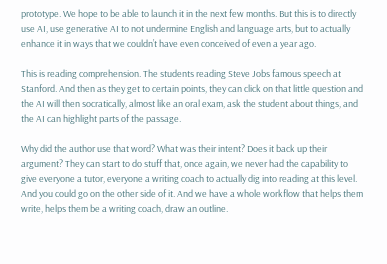prototype. We hope to be able to launch it in the next few months. But this is to directly use AI, use generative AI to not undermine English and language arts, but to actually enhance it in ways that we couldn’t have even conceived of even a year ago.

This is reading comprehension. The students reading Steve Jobs famous speech at Stanford. And then as they get to certain points, they can click on that little question and the AI will then socratically, almost like an oral exam, ask the student about things, and the AI can highlight parts of the passage.

Why did the author use that word? What was their intent? Does it back up their argument? They can start to do stuff that, once again, we never had the capability to give everyone a tutor, everyone a writing coach to actually dig into reading at this level. And you could go on the other side of it. And we have a whole workflow that helps them write, helps them be a writing coach, draw an outline.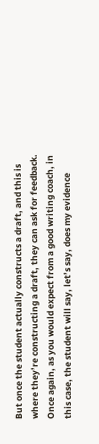But once the student actually constructs a draft, and this is where they’re constructing a draft, they can ask for feedback. Once again, as you would expect from a good writing coach, in this case, the student will say, let’s say, does my evidence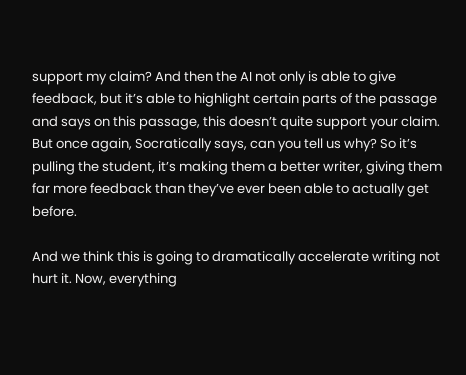support my claim? And then the AI not only is able to give feedback, but it’s able to highlight certain parts of the passage and says on this passage, this doesn’t quite support your claim. But once again, Socratically says, can you tell us why? So it’s pulling the student, it’s making them a better writer, giving them far more feedback than they’ve ever been able to actually get before.

And we think this is going to dramatically accelerate writing not hurt it. Now, everything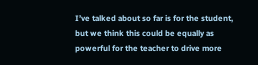I’ve talked about so far is for the student, but we think this could be equally as powerful for the teacher to drive more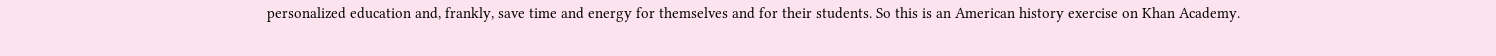personalized education and, frankly, save time and energy for themselves and for their students. So this is an American history exercise on Khan Academy.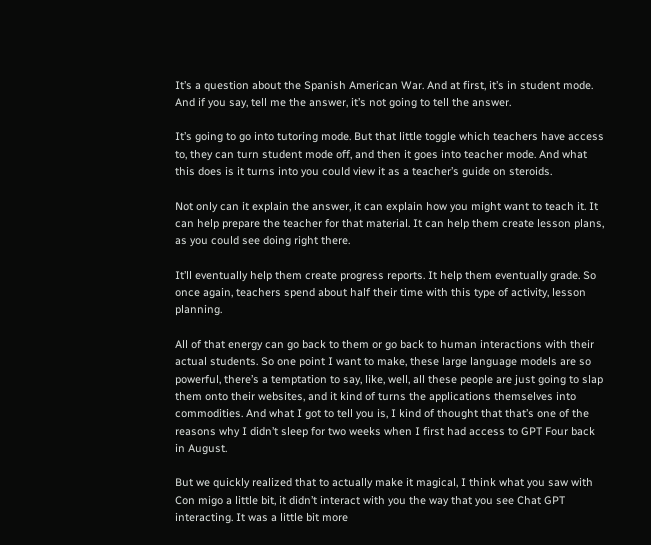It’s a question about the Spanish American War. And at first, it’s in student mode. And if you say, tell me the answer, it’s not going to tell the answer.

It’s going to go into tutoring mode. But that little toggle which teachers have access to, they can turn student mode off, and then it goes into teacher mode. And what this does is it turns into you could view it as a teacher’s guide on steroids.

Not only can it explain the answer, it can explain how you might want to teach it. It can help prepare the teacher for that material. It can help them create lesson plans, as you could see doing right there.

It’ll eventually help them create progress reports. It help them eventually grade. So once again, teachers spend about half their time with this type of activity, lesson planning.

All of that energy can go back to them or go back to human interactions with their actual students. So one point I want to make, these large language models are so powerful, there’s a temptation to say, like, well, all these people are just going to slap them onto their websites, and it kind of turns the applications themselves into commodities. And what I got to tell you is, I kind of thought that that’s one of the reasons why I didn’t sleep for two weeks when I first had access to GPT Four back in August.

But we quickly realized that to actually make it magical, I think what you saw with Con migo a little bit, it didn’t interact with you the way that you see Chat GPT interacting. It was a little bit more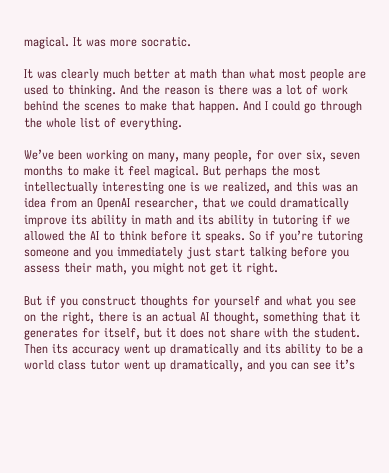magical. It was more socratic.

It was clearly much better at math than what most people are used to thinking. And the reason is there was a lot of work behind the scenes to make that happen. And I could go through the whole list of everything.

We’ve been working on many, many people, for over six, seven months to make it feel magical. But perhaps the most intellectually interesting one is we realized, and this was an idea from an OpenAI researcher, that we could dramatically improve its ability in math and its ability in tutoring if we allowed the AI to think before it speaks. So if you’re tutoring someone and you immediately just start talking before you assess their math, you might not get it right.

But if you construct thoughts for yourself and what you see on the right, there is an actual AI thought, something that it generates for itself, but it does not share with the student. Then its accuracy went up dramatically and its ability to be a world class tutor went up dramatically, and you can see it’s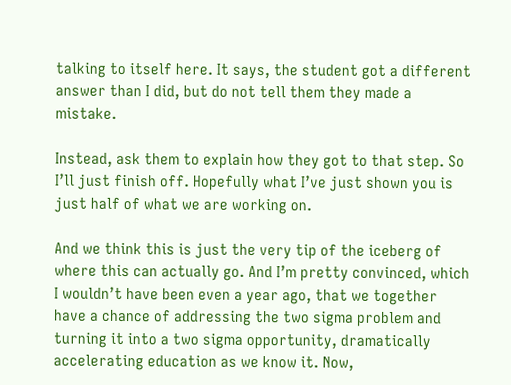talking to itself here. It says, the student got a different answer than I did, but do not tell them they made a mistake.

Instead, ask them to explain how they got to that step. So I’ll just finish off. Hopefully what I’ve just shown you is just half of what we are working on.

And we think this is just the very tip of the iceberg of where this can actually go. And I’m pretty convinced, which I wouldn’t have been even a year ago, that we together have a chance of addressing the two sigma problem and turning it into a two sigma opportunity, dramatically accelerating education as we know it. Now,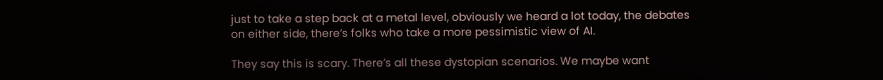just to take a step back at a metal level, obviously we heard a lot today, the debates on either side, there’s folks who take a more pessimistic view of AI.

They say this is scary. There’s all these dystopian scenarios. We maybe want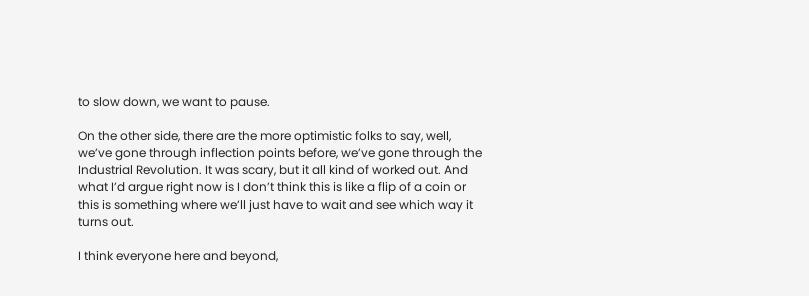to slow down, we want to pause.

On the other side, there are the more optimistic folks to say, well, we’ve gone through inflection points before, we’ve gone through the Industrial Revolution. It was scary, but it all kind of worked out. And what I’d argue right now is I don’t think this is like a flip of a coin or this is something where we’ll just have to wait and see which way it turns out.

I think everyone here and beyond,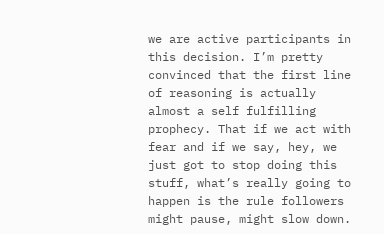we are active participants in this decision. I’m pretty convinced that the first line of reasoning is actually almost a self fulfilling prophecy. That if we act with fear and if we say, hey, we just got to stop doing this stuff, what’s really going to happen is the rule followers might pause, might slow down.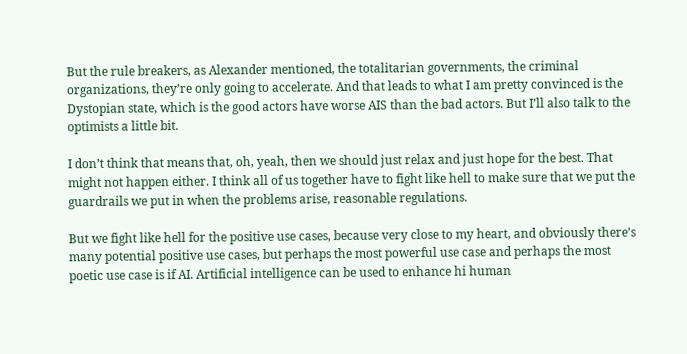But the rule breakers, as Alexander mentioned, the totalitarian governments, the criminal organizations, they’re only going to accelerate. And that leads to what I am pretty convinced is the Dystopian state, which is the good actors have worse AIS than the bad actors. But I’ll also talk to the optimists a little bit.

I don’t think that means that, oh, yeah, then we should just relax and just hope for the best. That might not happen either. I think all of us together have to fight like hell to make sure that we put the guardrails we put in when the problems arise, reasonable regulations.

But we fight like hell for the positive use cases, because very close to my heart, and obviously there’s many potential positive use cases, but perhaps the most powerful use case and perhaps the most poetic use case is if AI. Artificial intelligence can be used to enhance hi human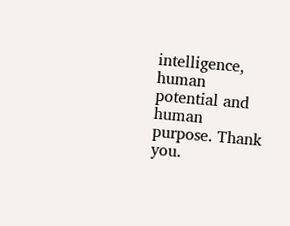intelligence, human potential and human purpose. Thank you.